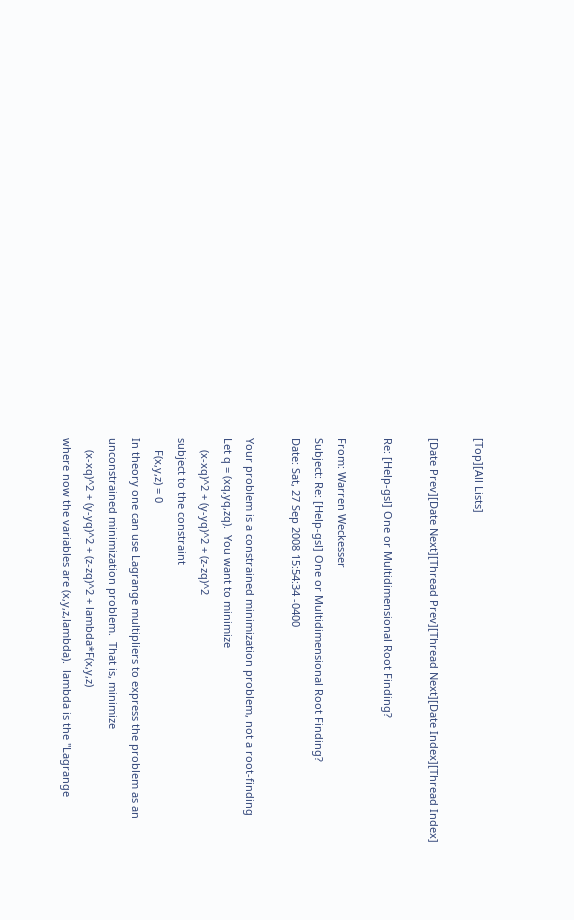[Top][All Lists]

[Date Prev][Date Next][Thread Prev][Thread Next][Date Index][Thread Index]

Re: [Help-gsl] One or Multidimensional Root Finding?

From: Warren Weckesser
Subject: Re: [Help-gsl] One or Multidimensional Root Finding?
Date: Sat, 27 Sep 2008 15:54:34 -0400

Your problem is a constrained minimization problem, not a root-finding
Let q = (xq,yq,zq).  You want to minimize
    (x-xq)^2 + (y-yq)^2 + (z-zq)^2
subject to the constraint
    F(x,y,z) = 0
In theory one can use Lagrange multipliers to express the problem as an
unconstrained minimization problem.  That is, minimize
    (x-xq)^2 + (y-yq)^2 + (z-zq)^2 + lambda*F(x,y,z)
where now the variables are (x,y,z,lambda).  lambda is the "Lagrange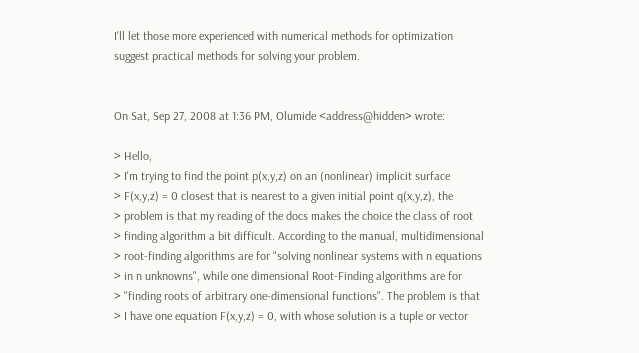I'll let those more experienced with numerical methods for optimization
suggest practical methods for solving your problem.


On Sat, Sep 27, 2008 at 1:36 PM, Olumide <address@hidden> wrote:

> Hello,
> I'm trying to find the point p(x,y,z) on an (nonlinear) implicit surface
> F(x,y,z) = 0 closest that is nearest to a given initial point q(x,y,z), the
> problem is that my reading of the docs makes the choice the class of root
> finding algorithm a bit difficult. According to the manual, multidimensional
> root-finding algorithms are for "solving nonlinear systems with n equations
> in n unknowns", while one dimensional Root-Finding algorithms are for
> "finding roots of arbitrary one-dimensional functions". The problem is that
> I have one equation F(x,y,z) = 0, with whose solution is a tuple or vector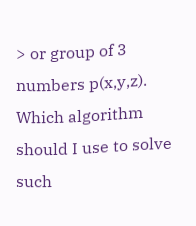> or group of 3 numbers p(x,y,z). Which algorithm should I use to solve such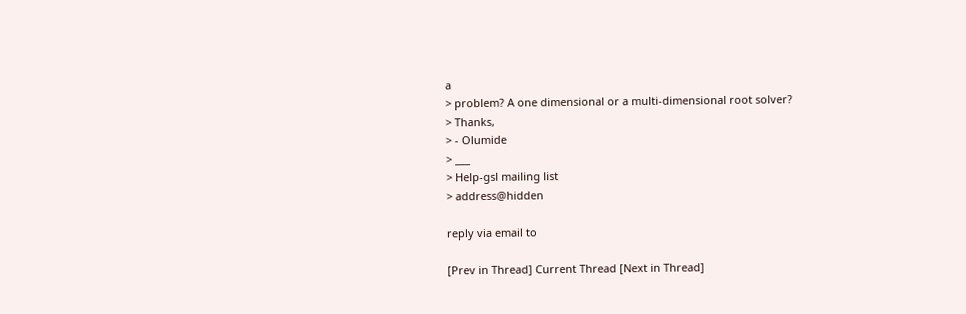a
> problem? A one dimensional or a multi-dimensional root solver?
> Thanks,
> - Olumide
> ___
> Help-gsl mailing list
> address@hidden

reply via email to

[Prev in Thread] Current Thread [Next in Thread]